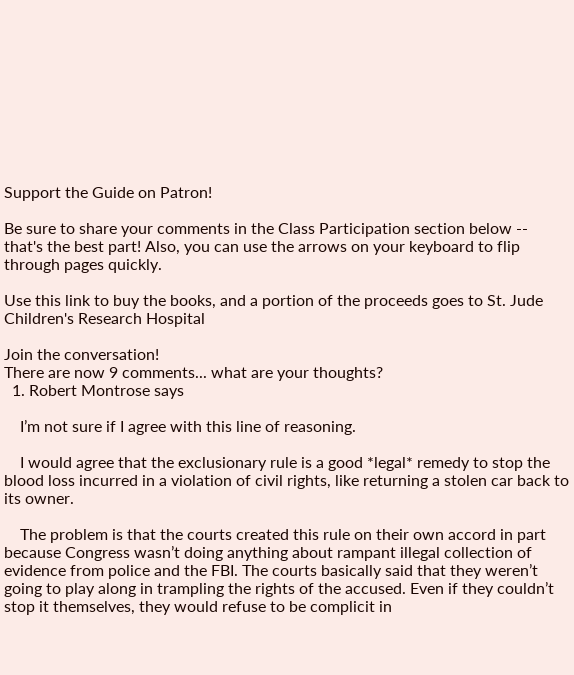Support the Guide on Patron!

Be sure to share your comments in the Class Participation section below -- that's the best part! Also, you can use the arrows on your keyboard to flip through pages quickly.

Use this link to buy the books, and a portion of the proceeds goes to St. Jude Children's Research Hospital

Join the conversation!
There are now 9 comments... what are your thoughts?
  1. Robert Montrose says

    I’m not sure if I agree with this line of reasoning.

    I would agree that the exclusionary rule is a good *legal* remedy to stop the blood loss incurred in a violation of civil rights, like returning a stolen car back to its owner.

    The problem is that the courts created this rule on their own accord in part because Congress wasn’t doing anything about rampant illegal collection of evidence from police and the FBI. The courts basically said that they weren’t going to play along in trampling the rights of the accused. Even if they couldn’t stop it themselves, they would refuse to be complicit in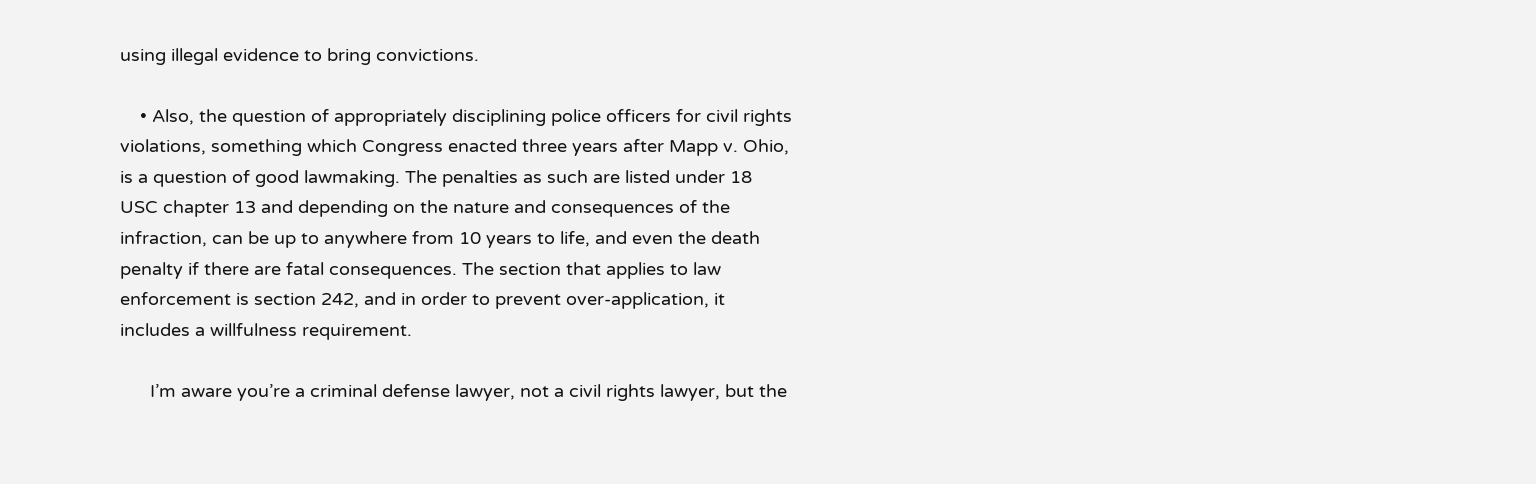using illegal evidence to bring convictions.

    • Also, the question of appropriately disciplining police officers for civil rights violations, something which Congress enacted three years after Mapp v. Ohio, is a question of good lawmaking. The penalties as such are listed under 18 USC chapter 13 and depending on the nature and consequences of the infraction, can be up to anywhere from 10 years to life, and even the death penalty if there are fatal consequences. The section that applies to law enforcement is section 242, and in order to prevent over-application, it includes a willfulness requirement.

      I’m aware you’re a criminal defense lawyer, not a civil rights lawyer, but the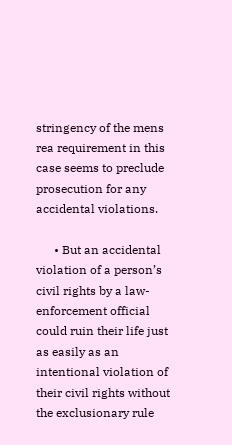stringency of the mens rea requirement in this case seems to preclude prosecution for any accidental violations.

      • But an accidental violation of a person’s civil rights by a law-enforcement official could ruin their life just as easily as an intentional violation of their civil rights without the exclusionary rule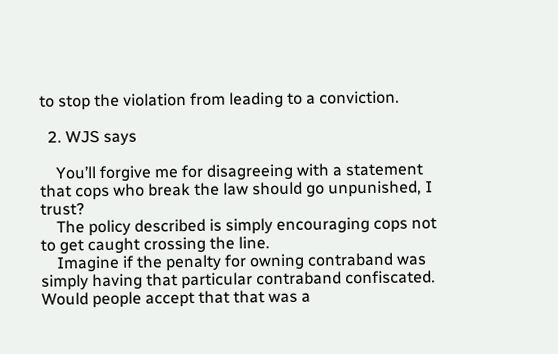to stop the violation from leading to a conviction.

  2. WJS says

    You’ll forgive me for disagreeing with a statement that cops who break the law should go unpunished, I trust?
    The policy described is simply encouraging cops not to get caught crossing the line.
    Imagine if the penalty for owning contraband was simply having that particular contraband confiscated. Would people accept that that was a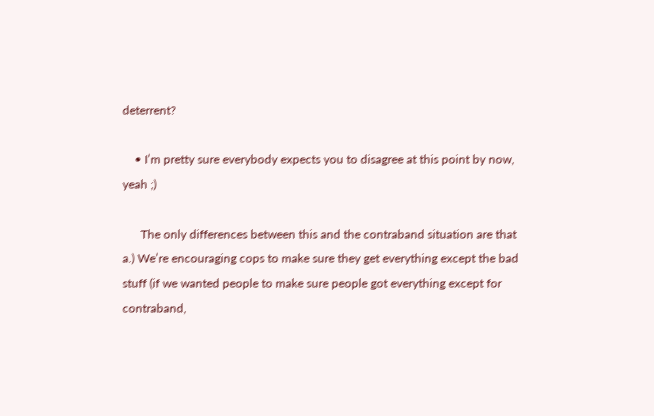deterrent?

    • I’m pretty sure everybody expects you to disagree at this point by now, yeah ;)

      The only differences between this and the contraband situation are that a.) We’re encouraging cops to make sure they get everything except the bad stuff (if we wanted people to make sure people got everything except for contraband,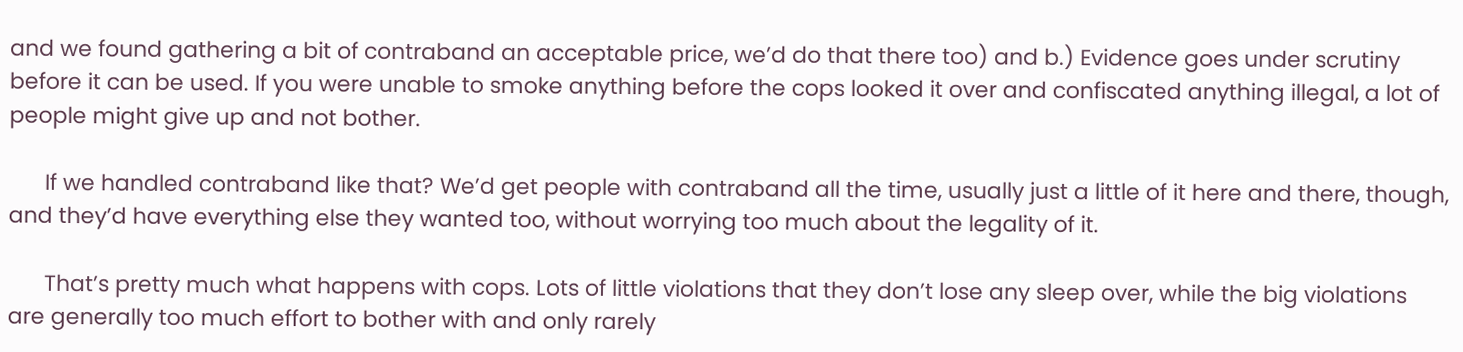and we found gathering a bit of contraband an acceptable price, we’d do that there too) and b.) Evidence goes under scrutiny before it can be used. If you were unable to smoke anything before the cops looked it over and confiscated anything illegal, a lot of people might give up and not bother.

      If we handled contraband like that? We’d get people with contraband all the time, usually just a little of it here and there, though, and they’d have everything else they wanted too, without worrying too much about the legality of it.

      That’s pretty much what happens with cops. Lots of little violations that they don’t lose any sleep over, while the big violations are generally too much effort to bother with and only rarely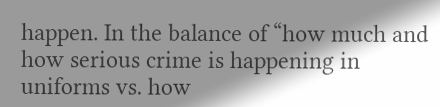happen. In the balance of “how much and how serious crime is happening in uniforms vs. how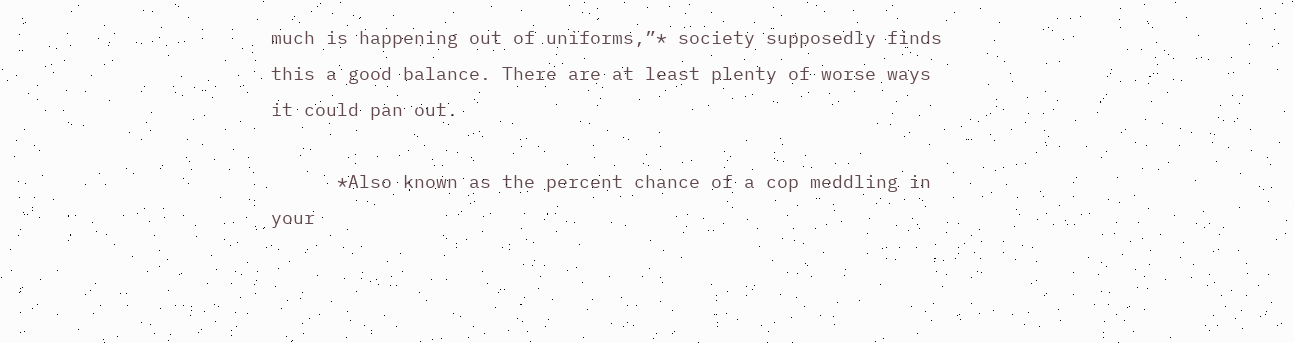much is happening out of uniforms,”* society supposedly finds this a good balance. There are at least plenty of worse ways it could pan out.

      *Also known as the percent chance of a cop meddling in your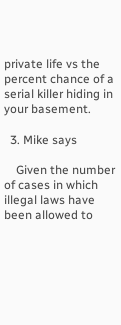private life vs the percent chance of a serial killer hiding in your basement.

  3. Mike says

    Given the number of cases in which illegal laws have been allowed to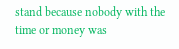stand because nobody with the time or money was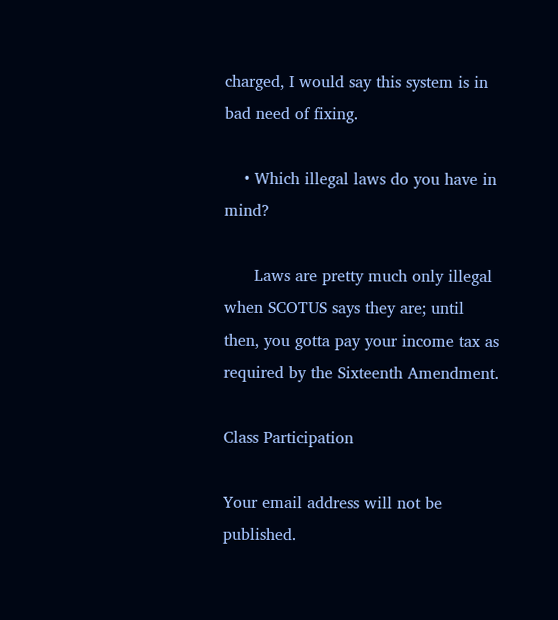charged, I would say this system is in bad need of fixing.

    • Which illegal laws do you have in mind?

      Laws are pretty much only illegal when SCOTUS says they are; until then, you gotta pay your income tax as required by the Sixteenth Amendment.

Class Participation

Your email address will not be published.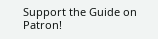Support the Guide on Patron!